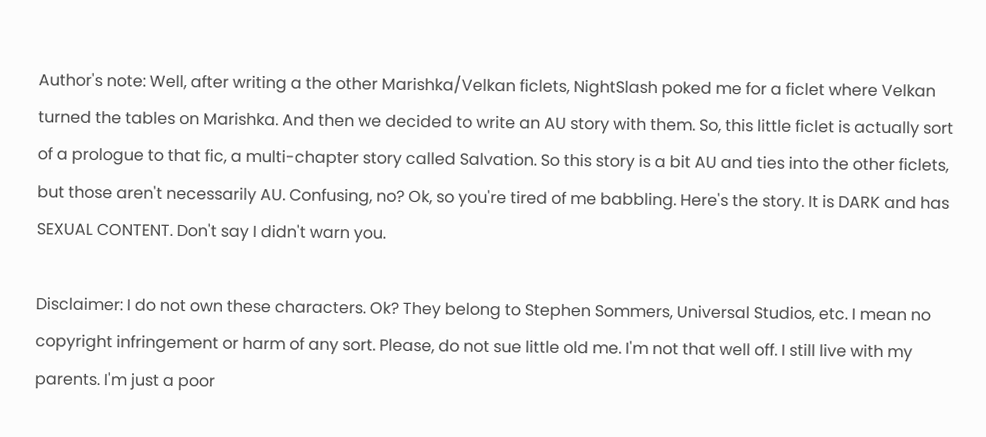Author's note: Well, after writing a the other Marishka/Velkan ficlets, NightSlash poked me for a ficlet where Velkan turned the tables on Marishka. And then we decided to write an AU story with them. So, this little ficlet is actually sort of a prologue to that fic, a multi-chapter story called Salvation. So this story is a bit AU and ties into the other ficlets, but those aren't necessarily AU. Confusing, no? Ok, so you're tired of me babbling. Here's the story. It is DARK and has SEXUAL CONTENT. Don't say I didn't warn you.

Disclaimer: I do not own these characters. Ok? They belong to Stephen Sommers, Universal Studios, etc. I mean no copyright infringement or harm of any sort. Please, do not sue little old me. I'm not that well off. I still live with my parents. I'm just a poor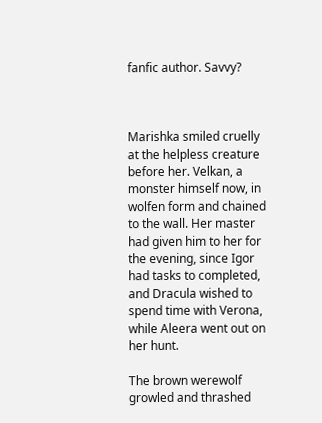fanfic author. Savvy?



Marishka smiled cruelly at the helpless creature before her. Velkan, a monster himself now, in wolfen form and chained to the wall. Her master had given him to her for the evening, since Igor had tasks to completed, and Dracula wished to spend time with Verona, while Aleera went out on her hunt.

The brown werewolf growled and thrashed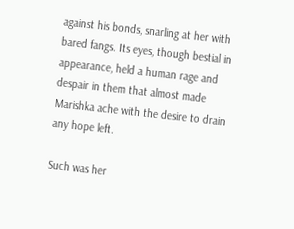against his bonds, snarling at her with bared fangs. Its eyes, though bestial in appearance, held a human rage and despair in them that almost made Marishka ache with the desire to drain any hope left.

Such was her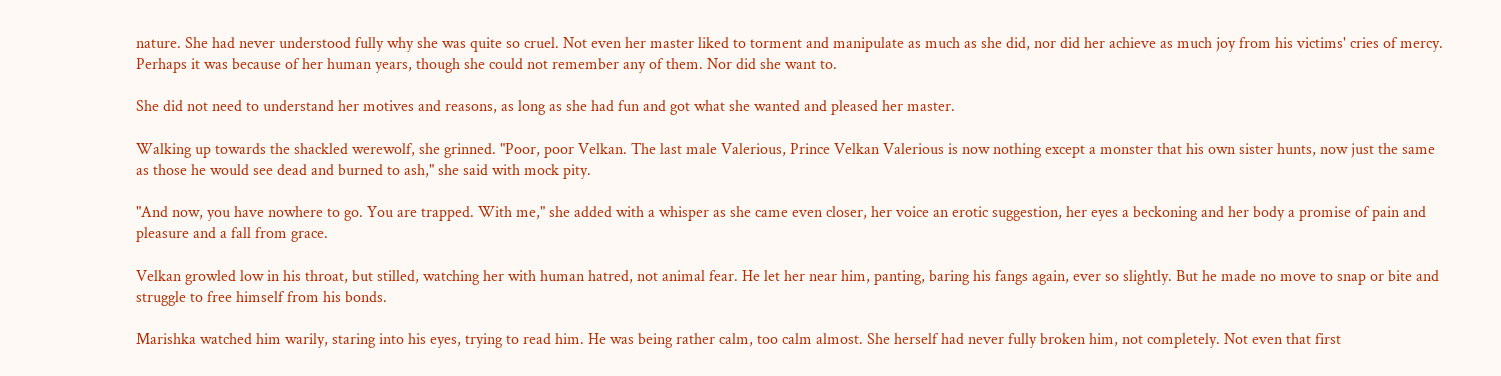nature. She had never understood fully why she was quite so cruel. Not even her master liked to torment and manipulate as much as she did, nor did her achieve as much joy from his victims' cries of mercy. Perhaps it was because of her human years, though she could not remember any of them. Nor did she want to.

She did not need to understand her motives and reasons, as long as she had fun and got what she wanted and pleased her master.

Walking up towards the shackled werewolf, she grinned. "Poor, poor Velkan. The last male Valerious, Prince Velkan Valerious is now nothing except a monster that his own sister hunts, now just the same as those he would see dead and burned to ash," she said with mock pity.

"And now, you have nowhere to go. You are trapped. With me," she added with a whisper as she came even closer, her voice an erotic suggestion, her eyes a beckoning and her body a promise of pain and pleasure and a fall from grace.

Velkan growled low in his throat, but stilled, watching her with human hatred, not animal fear. He let her near him, panting, baring his fangs again, ever so slightly. But he made no move to snap or bite and struggle to free himself from his bonds.

Marishka watched him warily, staring into his eyes, trying to read him. He was being rather calm, too calm almost. She herself had never fully broken him, not completely. Not even that first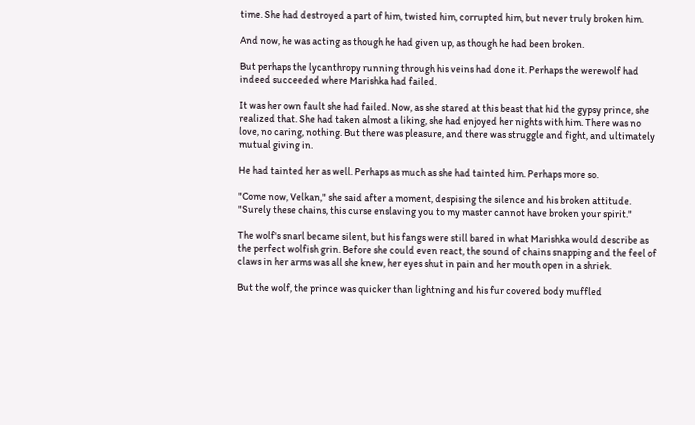time. She had destroyed a part of him, twisted him, corrupted him, but never truly broken him.

And now, he was acting as though he had given up, as though he had been broken.

But perhaps the lycanthropy running through his veins had done it. Perhaps the werewolf had indeed succeeded where Marishka had failed.

It was her own fault she had failed. Now, as she stared at this beast that hid the gypsy prince, she realized that. She had taken almost a liking, she had enjoyed her nights with him. There was no love, no caring, nothing. But there was pleasure, and there was struggle and fight, and ultimately mutual giving in.

He had tainted her as well. Perhaps as much as she had tainted him. Perhaps more so.

"Come now, Velkan," she said after a moment, despising the silence and his broken attitude. "Surely these chains, this curse enslaving you to my master cannot have broken your spirit."

The wolf's snarl became silent, but his fangs were still bared in what Marishka would describe as the perfect wolfish grin. Before she could even react, the sound of chains snapping and the feel of claws in her arms was all she knew, her eyes shut in pain and her mouth open in a shriek.

But the wolf, the prince was quicker than lightning and his fur covered body muffled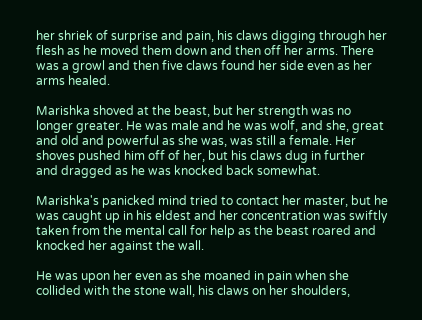her shriek of surprise and pain, his claws digging through her flesh as he moved them down and then off her arms. There was a growl and then five claws found her side even as her arms healed.

Marishka shoved at the beast, but her strength was no longer greater. He was male and he was wolf, and she, great and old and powerful as she was, was still a female. Her shoves pushed him off of her, but his claws dug in further and dragged as he was knocked back somewhat.

Marishka's panicked mind tried to contact her master, but he was caught up in his eldest and her concentration was swiftly taken from the mental call for help as the beast roared and knocked her against the wall.

He was upon her even as she moaned in pain when she collided with the stone wall, his claws on her shoulders,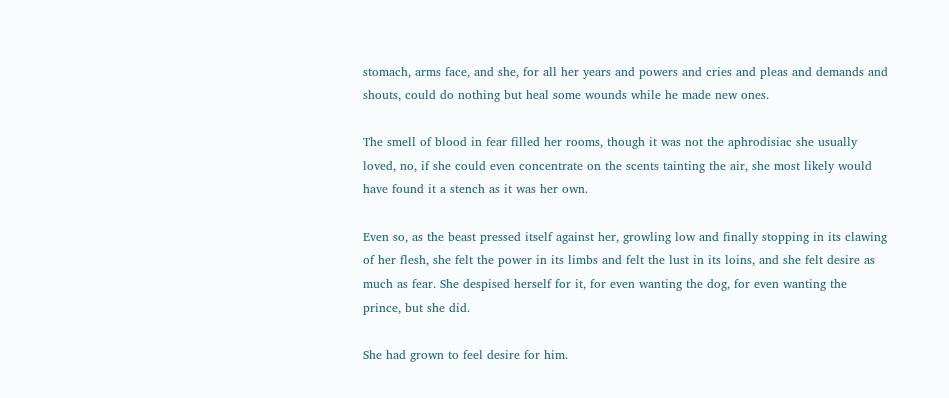stomach, arms face, and she, for all her years and powers and cries and pleas and demands and shouts, could do nothing but heal some wounds while he made new ones.

The smell of blood in fear filled her rooms, though it was not the aphrodisiac she usually loved, no, if she could even concentrate on the scents tainting the air, she most likely would have found it a stench as it was her own.

Even so, as the beast pressed itself against her, growling low and finally stopping in its clawing of her flesh, she felt the power in its limbs and felt the lust in its loins, and she felt desire as much as fear. She despised herself for it, for even wanting the dog, for even wanting the prince, but she did.

She had grown to feel desire for him.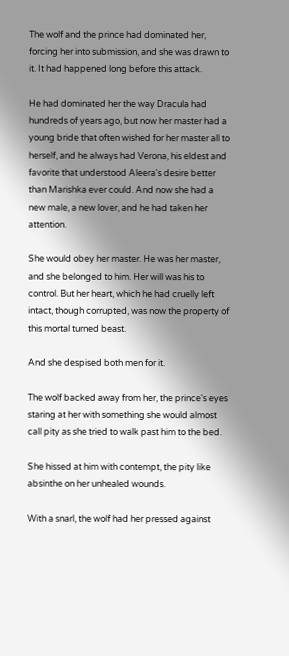The wolf and the prince had dominated her, forcing her into submission, and she was drawn to it. It had happened long before this attack.

He had dominated her the way Dracula had hundreds of years ago, but now her master had a young bride that often wished for her master all to herself, and he always had Verona, his eldest and favorite that understood Aleera's desire better than Marishka ever could. And now she had a new male, a new lover, and he had taken her attention.

She would obey her master. He was her master, and she belonged to him. Her will was his to control. But her heart, which he had cruelly left intact, though corrupted, was now the property of this mortal turned beast.

And she despised both men for it.

The wolf backed away from her, the prince's eyes staring at her with something she would almost call pity as she tried to walk past him to the bed.

She hissed at him with contempt, the pity like absinthe on her unhealed wounds.

With a snarl, the wolf had her pressed against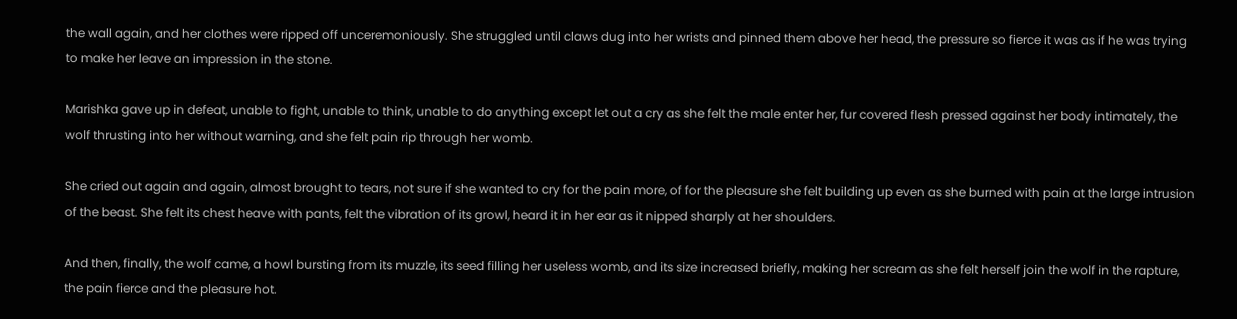the wall again, and her clothes were ripped off unceremoniously. She struggled until claws dug into her wrists and pinned them above her head, the pressure so fierce it was as if he was trying to make her leave an impression in the stone.

Marishka gave up in defeat, unable to fight, unable to think, unable to do anything except let out a cry as she felt the male enter her, fur covered flesh pressed against her body intimately, the wolf thrusting into her without warning, and she felt pain rip through her womb.

She cried out again and again, almost brought to tears, not sure if she wanted to cry for the pain more, of for the pleasure she felt building up even as she burned with pain at the large intrusion of the beast. She felt its chest heave with pants, felt the vibration of its growl, heard it in her ear as it nipped sharply at her shoulders.

And then, finally, the wolf came, a howl bursting from its muzzle, its seed filling her useless womb, and its size increased briefly, making her scream as she felt herself join the wolf in the rapture, the pain fierce and the pleasure hot.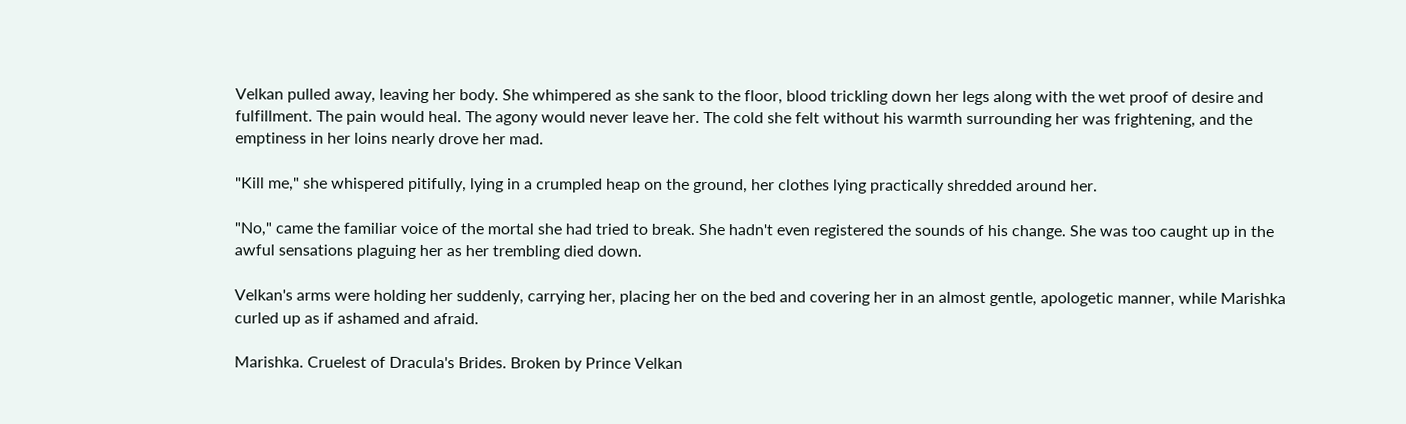Velkan pulled away, leaving her body. She whimpered as she sank to the floor, blood trickling down her legs along with the wet proof of desire and fulfillment. The pain would heal. The agony would never leave her. The cold she felt without his warmth surrounding her was frightening, and the emptiness in her loins nearly drove her mad.

"Kill me," she whispered pitifully, lying in a crumpled heap on the ground, her clothes lying practically shredded around her.

"No," came the familiar voice of the mortal she had tried to break. She hadn't even registered the sounds of his change. She was too caught up in the awful sensations plaguing her as her trembling died down.

Velkan's arms were holding her suddenly, carrying her, placing her on the bed and covering her in an almost gentle, apologetic manner, while Marishka curled up as if ashamed and afraid.

Marishka. Cruelest of Dracula's Brides. Broken by Prince Velkan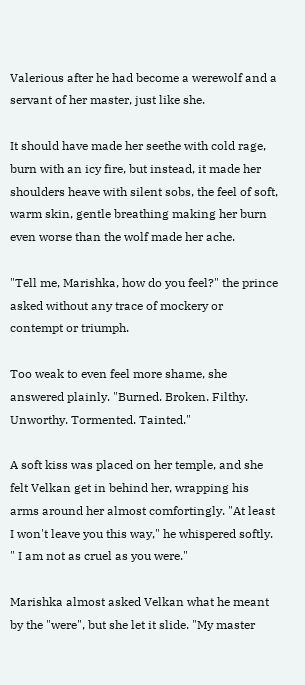Valerious after he had become a werewolf and a servant of her master, just like she.

It should have made her seethe with cold rage, burn with an icy fire, but instead, it made her shoulders heave with silent sobs, the feel of soft, warm skin, gentle breathing making her burn even worse than the wolf made her ache.

"Tell me, Marishka, how do you feel?" the prince asked without any trace of mockery or contempt or triumph.

Too weak to even feel more shame, she answered plainly. "Burned. Broken. Filthy. Unworthy. Tormented. Tainted."

A soft kiss was placed on her temple, and she felt Velkan get in behind her, wrapping his arms around her almost comfortingly. "At least I won't leave you this way," he whispered softly. " I am not as cruel as you were."

Marishka almost asked Velkan what he meant by the "were", but she let it slide. "My master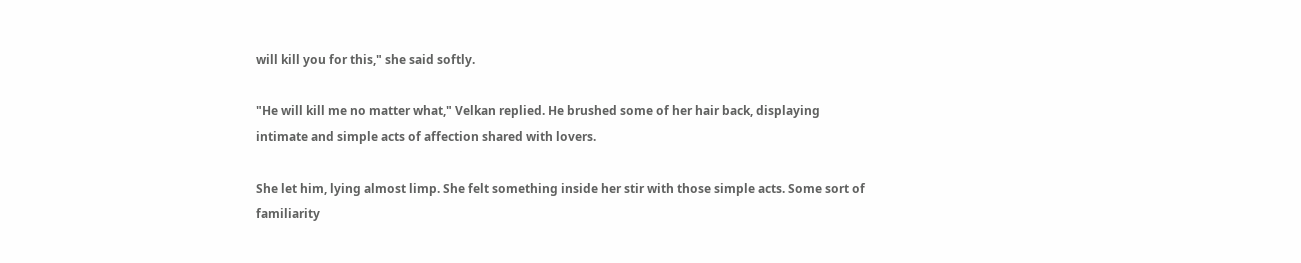will kill you for this," she said softly.

"He will kill me no matter what," Velkan replied. He brushed some of her hair back, displaying intimate and simple acts of affection shared with lovers.

She let him, lying almost limp. She felt something inside her stir with those simple acts. Some sort of familiarity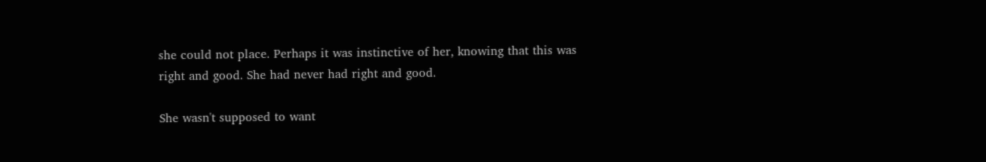she could not place. Perhaps it was instinctive of her, knowing that this was right and good. She had never had right and good.

She wasn't supposed to want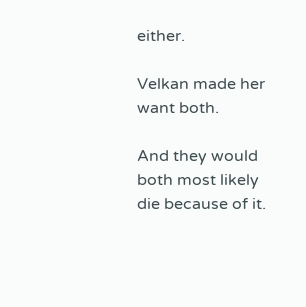either.

Velkan made her want both.

And they would both most likely die because of it.